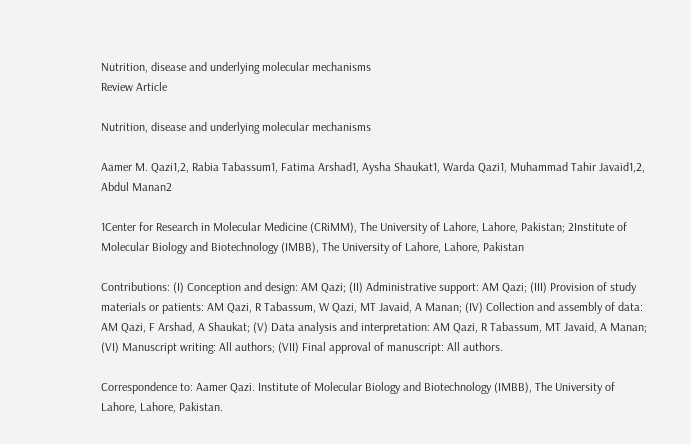Nutrition, disease and underlying molecular mechanisms
Review Article

Nutrition, disease and underlying molecular mechanisms

Aamer M. Qazi1,2, Rabia Tabassum1, Fatima Arshad1, Aysha Shaukat1, Warda Qazi1, Muhammad Tahir Javaid1,2, Abdul Manan2

1Center for Research in Molecular Medicine (CRiMM), The University of Lahore, Lahore, Pakistan; 2Institute of Molecular Biology and Biotechnology (IMBB), The University of Lahore, Lahore, Pakistan

Contributions: (I) Conception and design: AM Qazi; (II) Administrative support: AM Qazi; (III) Provision of study materials or patients: AM Qazi, R Tabassum, W Qazi, MT Javaid, A Manan; (IV) Collection and assembly of data: AM Qazi, F Arshad, A Shaukat; (V) Data analysis and interpretation: AM Qazi, R Tabassum, MT Javaid, A Manan; (VI) Manuscript writing: All authors; (VII) Final approval of manuscript: All authors.

Correspondence to: Aamer Qazi. Institute of Molecular Biology and Biotechnology (IMBB), The University of Lahore, Lahore, Pakistan.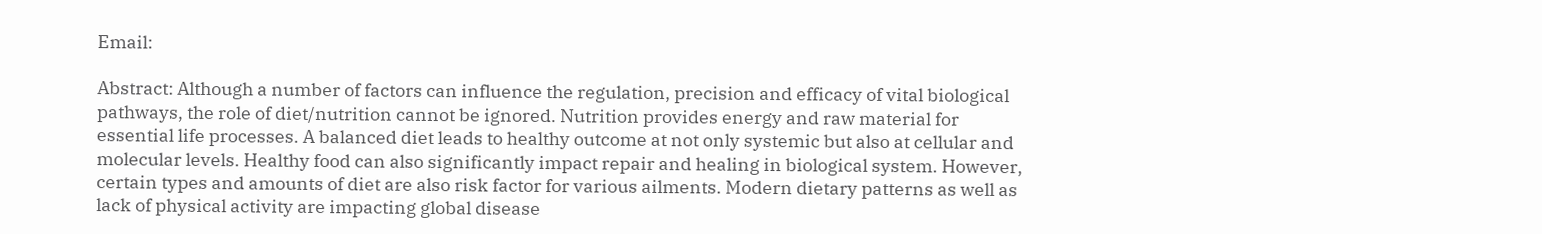Email:

Abstract: Although a number of factors can influence the regulation, precision and efficacy of vital biological pathways, the role of diet/nutrition cannot be ignored. Nutrition provides energy and raw material for essential life processes. A balanced diet leads to healthy outcome at not only systemic but also at cellular and molecular levels. Healthy food can also significantly impact repair and healing in biological system. However, certain types and amounts of diet are also risk factor for various ailments. Modern dietary patterns as well as lack of physical activity are impacting global disease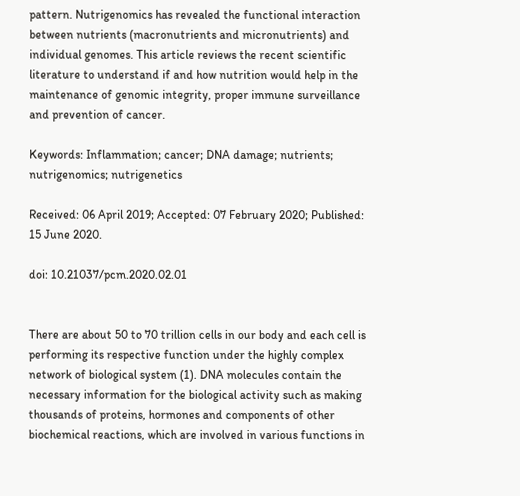pattern. Nutrigenomics has revealed the functional interaction between nutrients (macronutrients and micronutrients) and individual genomes. This article reviews the recent scientific literature to understand if and how nutrition would help in the maintenance of genomic integrity, proper immune surveillance and prevention of cancer.

Keywords: Inflammation; cancer; DNA damage; nutrients; nutrigenomics; nutrigenetics

Received: 06 April 2019; Accepted: 07 February 2020; Published: 15 June 2020.

doi: 10.21037/pcm.2020.02.01


There are about 50 to 70 trillion cells in our body and each cell is performing its respective function under the highly complex network of biological system (1). DNA molecules contain the necessary information for the biological activity such as making thousands of proteins, hormones and components of other biochemical reactions, which are involved in various functions in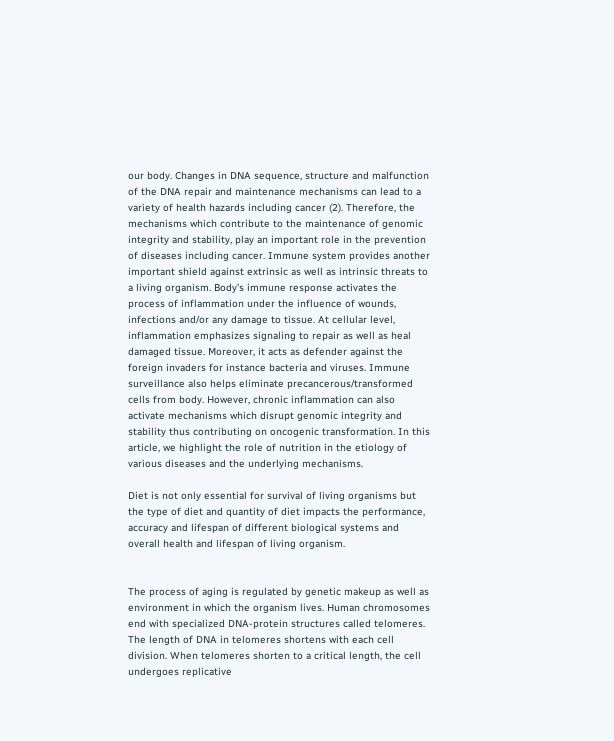our body. Changes in DNA sequence, structure and malfunction of the DNA repair and maintenance mechanisms can lead to a variety of health hazards including cancer (2). Therefore, the mechanisms which contribute to the maintenance of genomic integrity and stability, play an important role in the prevention of diseases including cancer. Immune system provides another important shield against extrinsic as well as intrinsic threats to a living organism. Body’s immune response activates the process of inflammation under the influence of wounds, infections and/or any damage to tissue. At cellular level, inflammation emphasizes signaling to repair as well as heal damaged tissue. Moreover, it acts as defender against the foreign invaders for instance bacteria and viruses. Immune surveillance also helps eliminate precancerous/transformed cells from body. However, chronic inflammation can also activate mechanisms which disrupt genomic integrity and stability thus contributing on oncogenic transformation. In this article, we highlight the role of nutrition in the etiology of various diseases and the underlying mechanisms.

Diet is not only essential for survival of living organisms but the type of diet and quantity of diet impacts the performance, accuracy and lifespan of different biological systems and overall health and lifespan of living organism.


The process of aging is regulated by genetic makeup as well as environment in which the organism lives. Human chromosomes end with specialized DNA-protein structures called telomeres. The length of DNA in telomeres shortens with each cell division. When telomeres shorten to a critical length, the cell undergoes replicative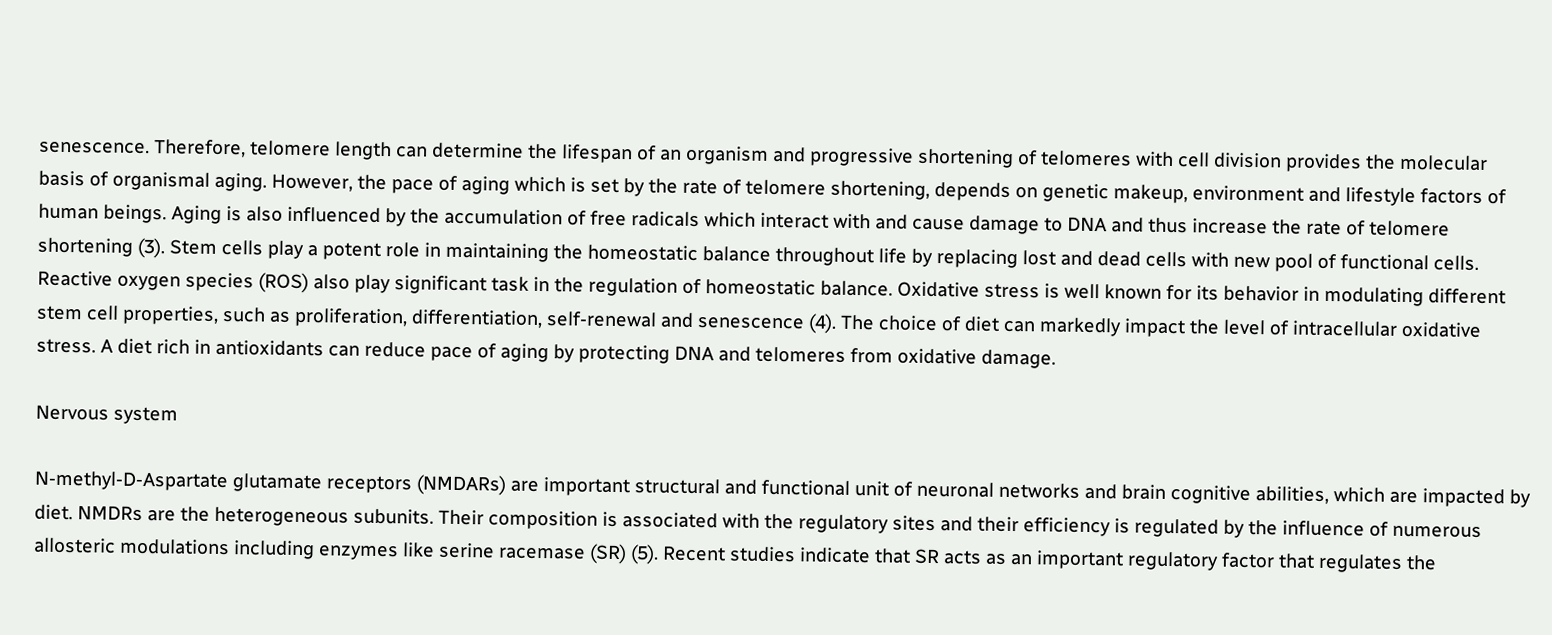senescence. Therefore, telomere length can determine the lifespan of an organism and progressive shortening of telomeres with cell division provides the molecular basis of organismal aging. However, the pace of aging which is set by the rate of telomere shortening, depends on genetic makeup, environment and lifestyle factors of human beings. Aging is also influenced by the accumulation of free radicals which interact with and cause damage to DNA and thus increase the rate of telomere shortening (3). Stem cells play a potent role in maintaining the homeostatic balance throughout life by replacing lost and dead cells with new pool of functional cells. Reactive oxygen species (ROS) also play significant task in the regulation of homeostatic balance. Oxidative stress is well known for its behavior in modulating different stem cell properties, such as proliferation, differentiation, self-renewal and senescence (4). The choice of diet can markedly impact the level of intracellular oxidative stress. A diet rich in antioxidants can reduce pace of aging by protecting DNA and telomeres from oxidative damage.

Nervous system

N-methyl-D-Aspartate glutamate receptors (NMDARs) are important structural and functional unit of neuronal networks and brain cognitive abilities, which are impacted by diet. NMDRs are the heterogeneous subunits. Their composition is associated with the regulatory sites and their efficiency is regulated by the influence of numerous allosteric modulations including enzymes like serine racemase (SR) (5). Recent studies indicate that SR acts as an important regulatory factor that regulates the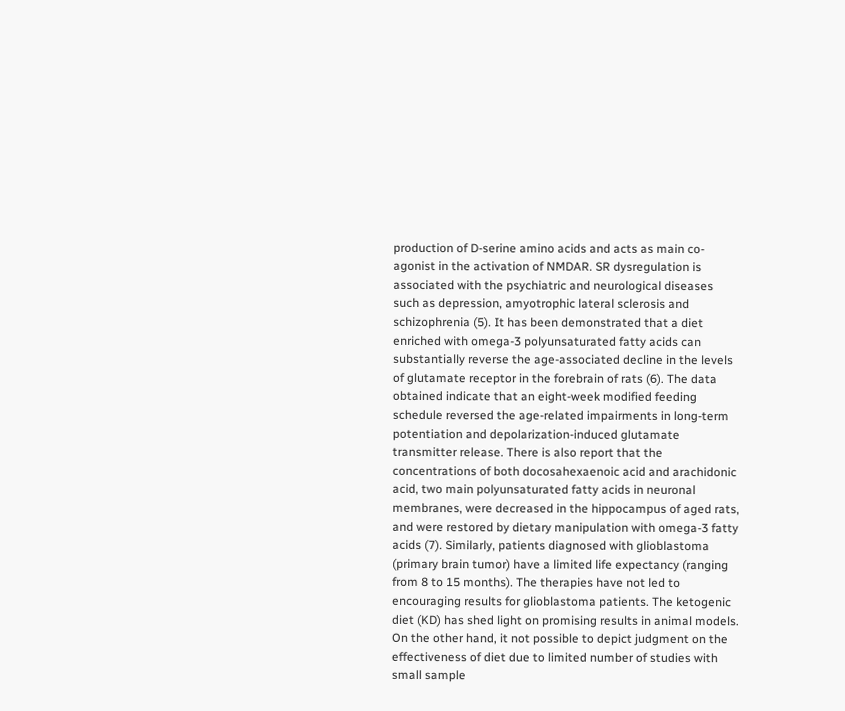production of D-serine amino acids and acts as main co-agonist in the activation of NMDAR. SR dysregulation is associated with the psychiatric and neurological diseases such as depression, amyotrophic lateral sclerosis and schizophrenia (5). It has been demonstrated that a diet enriched with omega-3 polyunsaturated fatty acids can substantially reverse the age-associated decline in the levels of glutamate receptor in the forebrain of rats (6). The data obtained indicate that an eight-week modified feeding schedule reversed the age-related impairments in long-term potentiation and depolarization-induced glutamate transmitter release. There is also report that the concentrations of both docosahexaenoic acid and arachidonic acid, two main polyunsaturated fatty acids in neuronal membranes, were decreased in the hippocampus of aged rats, and were restored by dietary manipulation with omega-3 fatty acids (7). Similarly, patients diagnosed with glioblastoma (primary brain tumor) have a limited life expectancy (ranging from 8 to 15 months). The therapies have not led to encouraging results for glioblastoma patients. The ketogenic diet (KD) has shed light on promising results in animal models. On the other hand, it not possible to depict judgment on the effectiveness of diet due to limited number of studies with small sample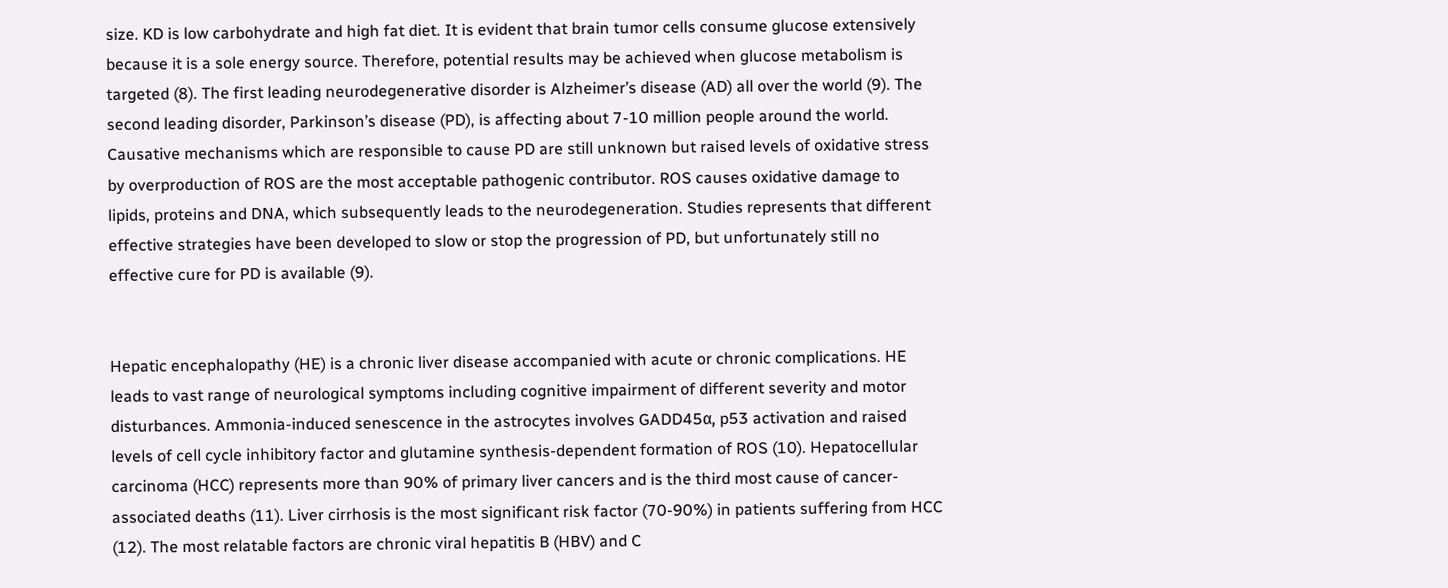size. KD is low carbohydrate and high fat diet. It is evident that brain tumor cells consume glucose extensively because it is a sole energy source. Therefore, potential results may be achieved when glucose metabolism is targeted (8). The first leading neurodegenerative disorder is Alzheimer’s disease (AD) all over the world (9). The second leading disorder, Parkinson’s disease (PD), is affecting about 7-10 million people around the world. Causative mechanisms which are responsible to cause PD are still unknown but raised levels of oxidative stress by overproduction of ROS are the most acceptable pathogenic contributor. ROS causes oxidative damage to lipids, proteins and DNA, which subsequently leads to the neurodegeneration. Studies represents that different effective strategies have been developed to slow or stop the progression of PD, but unfortunately still no effective cure for PD is available (9).


Hepatic encephalopathy (HE) is a chronic liver disease accompanied with acute or chronic complications. HE leads to vast range of neurological symptoms including cognitive impairment of different severity and motor disturbances. Ammonia-induced senescence in the astrocytes involves GADD45α, p53 activation and raised levels of cell cycle inhibitory factor and glutamine synthesis-dependent formation of ROS (10). Hepatocellular carcinoma (HCC) represents more than 90% of primary liver cancers and is the third most cause of cancer-associated deaths (11). Liver cirrhosis is the most significant risk factor (70-90%) in patients suffering from HCC (12). The most relatable factors are chronic viral hepatitis B (HBV) and C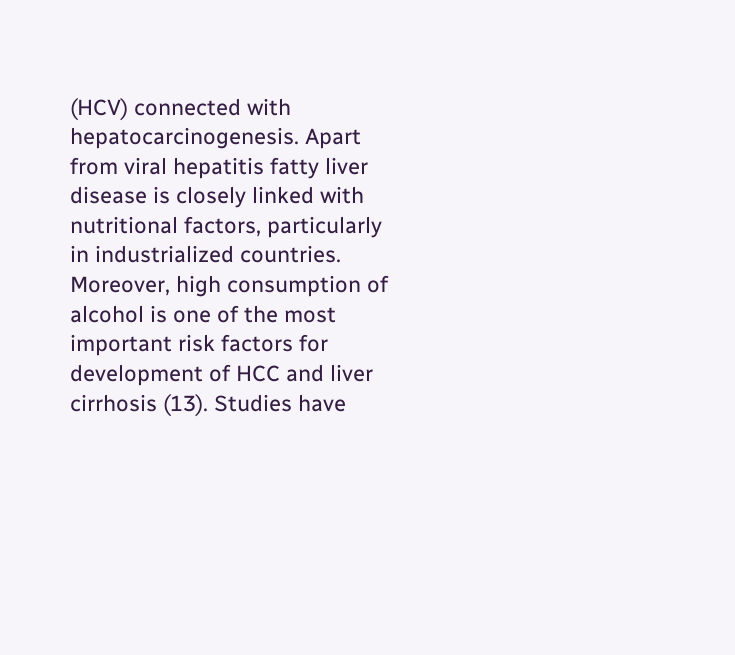(HCV) connected with hepatocarcinogenesis. Apart from viral hepatitis fatty liver disease is closely linked with nutritional factors, particularly in industrialized countries. Moreover, high consumption of alcohol is one of the most important risk factors for development of HCC and liver cirrhosis (13). Studies have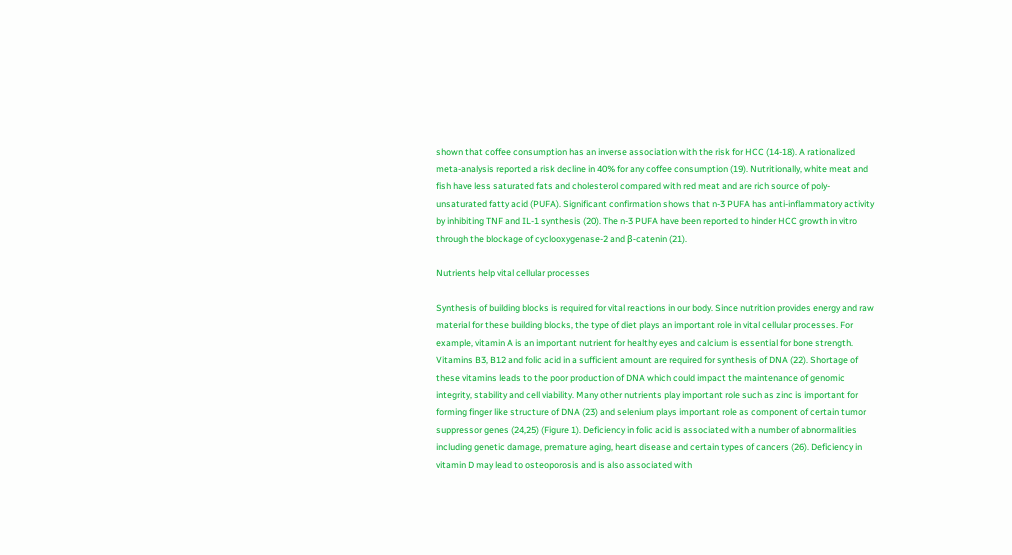shown that coffee consumption has an inverse association with the risk for HCC (14-18). A rationalized meta-analysis reported a risk decline in 40% for any coffee consumption (19). Nutritionally, white meat and fish have less saturated fats and cholesterol compared with red meat and are rich source of poly-unsaturated fatty acid (PUFA). Significant confirmation shows that n-3 PUFA has anti-inflammatory activity by inhibiting TNF and IL-1 synthesis (20). The n-3 PUFA have been reported to hinder HCC growth in vitro through the blockage of cyclooxygenase-2 and β-catenin (21).

Nutrients help vital cellular processes

Synthesis of building blocks is required for vital reactions in our body. Since nutrition provides energy and raw material for these building blocks, the type of diet plays an important role in vital cellular processes. For example, vitamin A is an important nutrient for healthy eyes and calcium is essential for bone strength. Vitamins B3, B12 and folic acid in a sufficient amount are required for synthesis of DNA (22). Shortage of these vitamins leads to the poor production of DNA which could impact the maintenance of genomic integrity, stability and cell viability. Many other nutrients play important role such as zinc is important for forming finger like structure of DNA (23) and selenium plays important role as component of certain tumor suppressor genes (24,25) (Figure 1). Deficiency in folic acid is associated with a number of abnormalities including genetic damage, premature aging, heart disease and certain types of cancers (26). Deficiency in vitamin D may lead to osteoporosis and is also associated with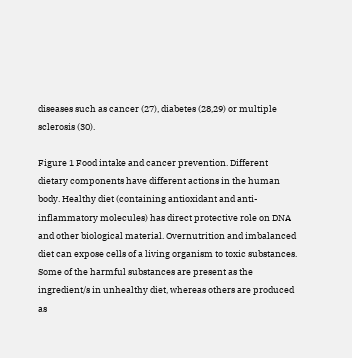diseases such as cancer (27), diabetes (28,29) or multiple sclerosis (30).

Figure 1 Food intake and cancer prevention. Different dietary components have different actions in the human body. Healthy diet (containing antioxidant and anti-inflammatory molecules) has direct protective role on DNA and other biological material. Overnutrition and imbalanced diet can expose cells of a living organism to toxic substances. Some of the harmful substances are present as the ingredient/s in unhealthy diet, whereas others are produced as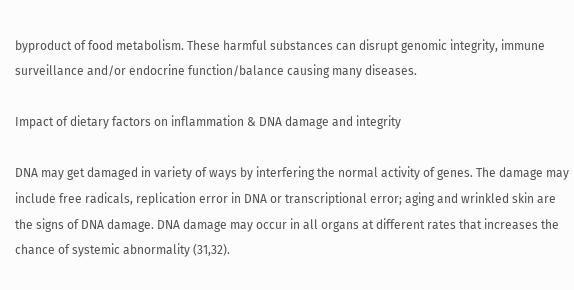byproduct of food metabolism. These harmful substances can disrupt genomic integrity, immune surveillance and/or endocrine function/balance causing many diseases.

Impact of dietary factors on inflammation & DNA damage and integrity

DNA may get damaged in variety of ways by interfering the normal activity of genes. The damage may include free radicals, replication error in DNA or transcriptional error; aging and wrinkled skin are the signs of DNA damage. DNA damage may occur in all organs at different rates that increases the chance of systemic abnormality (31,32).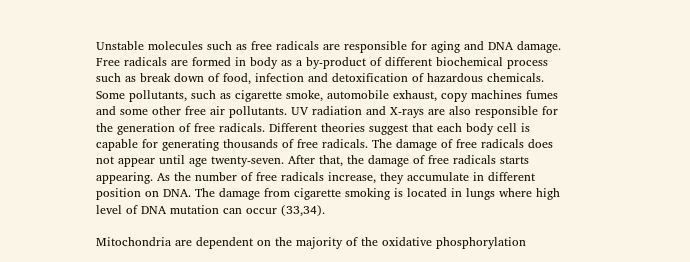Unstable molecules such as free radicals are responsible for aging and DNA damage. Free radicals are formed in body as a by-product of different biochemical process such as break down of food, infection and detoxification of hazardous chemicals. Some pollutants, such as cigarette smoke, automobile exhaust, copy machines fumes and some other free air pollutants. UV radiation and X-rays are also responsible for the generation of free radicals. Different theories suggest that each body cell is capable for generating thousands of free radicals. The damage of free radicals does not appear until age twenty-seven. After that, the damage of free radicals starts appearing. As the number of free radicals increase, they accumulate in different position on DNA. The damage from cigarette smoking is located in lungs where high level of DNA mutation can occur (33,34).

Mitochondria are dependent on the majority of the oxidative phosphorylation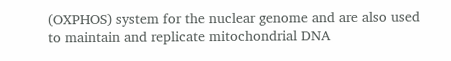(OXPHOS) system for the nuclear genome and are also used to maintain and replicate mitochondrial DNA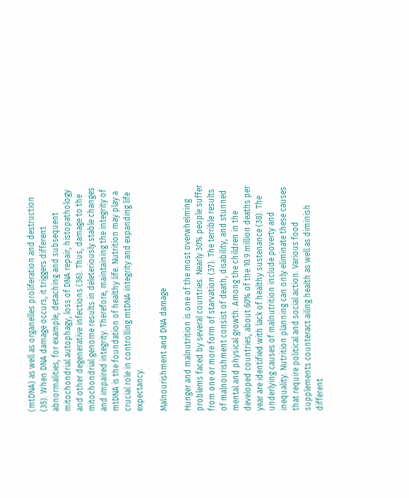(mtDNA) as well as organelles proliferation and destruction (35). When DNA damage occurs, it triggers different abnormalities, for example, detaching and subsequent mitochondrial autophagy, loss of DNA repair, histopathology and other degenerative infections (36). Thus, damage to the mitochondrial genome results in deleteriously stable changes and impaired integrity. Therefore, maintaining the integrity of mtDNA is the foundation of healthy life. Nutrition may play a crucial role in controlling mtDNA integrity and expanding life expectancy.

Malnourishment and DNA damage

Hunger and malnutrition is one of the most overwhelming problems faced by several countries. Nearly 30% people suffer from one or more form of starvation (37). The terrible results of malnourishment consist of death, disability, and stunned mental and physical growth. Among the children in the developed countries, about 60% of the 10.9 million deaths per year are identified with lack of healthy sustenance (38). The underlying causes of malnutrition include poverty and inequality. Nutrition planning can only eliminate these causes that require political and social action. Various food supplements counteract ailing health as well as diminish different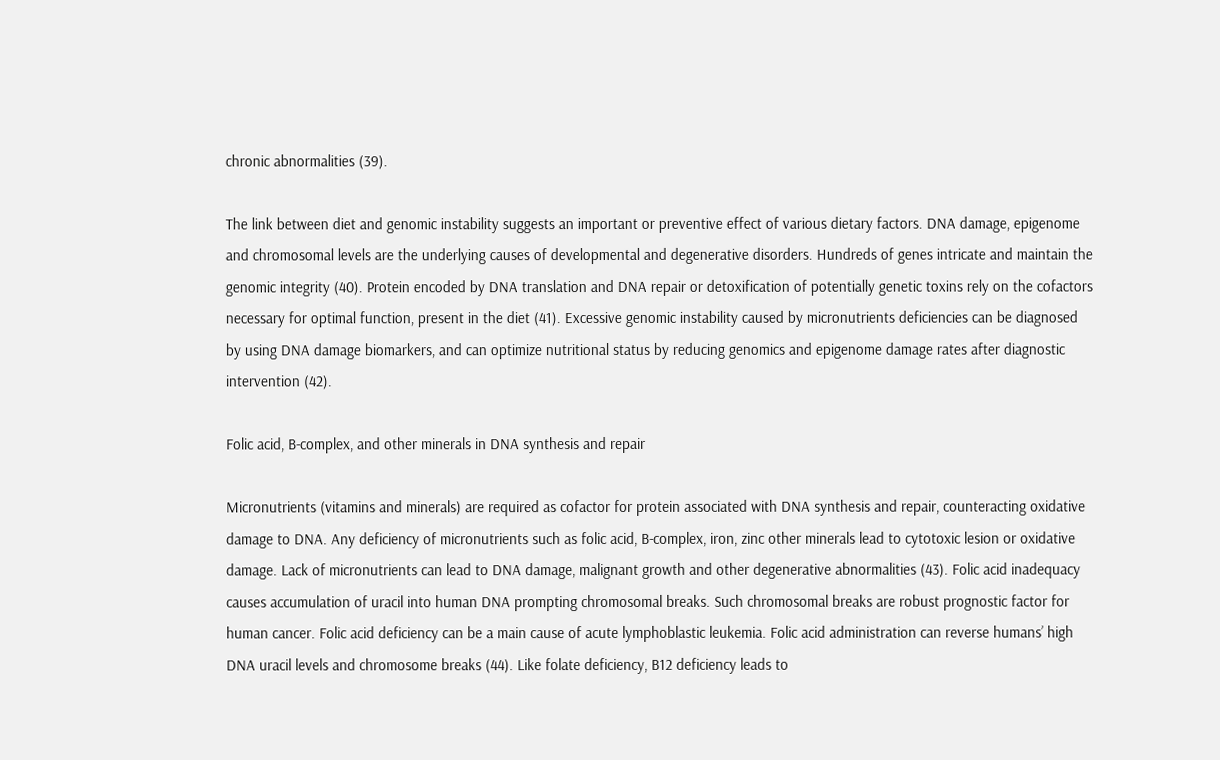chronic abnormalities (39).

The link between diet and genomic instability suggests an important or preventive effect of various dietary factors. DNA damage, epigenome and chromosomal levels are the underlying causes of developmental and degenerative disorders. Hundreds of genes intricate and maintain the genomic integrity (40). Protein encoded by DNA translation and DNA repair or detoxification of potentially genetic toxins rely on the cofactors necessary for optimal function, present in the diet (41). Excessive genomic instability caused by micronutrients deficiencies can be diagnosed by using DNA damage biomarkers, and can optimize nutritional status by reducing genomics and epigenome damage rates after diagnostic intervention (42).

Folic acid, B-complex, and other minerals in DNA synthesis and repair

Micronutrients (vitamins and minerals) are required as cofactor for protein associated with DNA synthesis and repair, counteracting oxidative damage to DNA. Any deficiency of micronutrients such as folic acid, B-complex, iron, zinc other minerals lead to cytotoxic lesion or oxidative damage. Lack of micronutrients can lead to DNA damage, malignant growth and other degenerative abnormalities (43). Folic acid inadequacy causes accumulation of uracil into human DNA prompting chromosomal breaks. Such chromosomal breaks are robust prognostic factor for human cancer. Folic acid deficiency can be a main cause of acute lymphoblastic leukemia. Folic acid administration can reverse humans’ high DNA uracil levels and chromosome breaks (44). Like folate deficiency, B12 deficiency leads to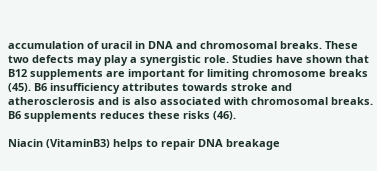accumulation of uracil in DNA and chromosomal breaks. These two defects may play a synergistic role. Studies have shown that B12 supplements are important for limiting chromosome breaks (45). B6 insufficiency attributes towards stroke and atherosclerosis and is also associated with chromosomal breaks. B6 supplements reduces these risks (46).

Niacin (VitaminB3) helps to repair DNA breakage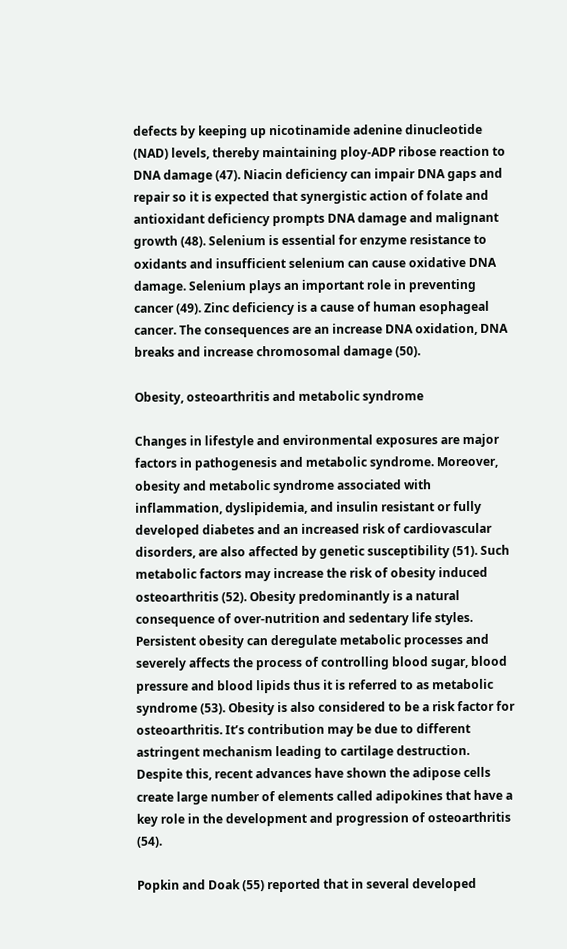defects by keeping up nicotinamide adenine dinucleotide (NAD) levels, thereby maintaining ploy-ADP ribose reaction to DNA damage (47). Niacin deficiency can impair DNA gaps and repair so it is expected that synergistic action of folate and antioxidant deficiency prompts DNA damage and malignant growth (48). Selenium is essential for enzyme resistance to oxidants and insufficient selenium can cause oxidative DNA damage. Selenium plays an important role in preventing cancer (49). Zinc deficiency is a cause of human esophageal cancer. The consequences are an increase DNA oxidation, DNA breaks and increase chromosomal damage (50).

Obesity, osteoarthritis and metabolic syndrome

Changes in lifestyle and environmental exposures are major factors in pathogenesis and metabolic syndrome. Moreover, obesity and metabolic syndrome associated with inflammation, dyslipidemia, and insulin resistant or fully developed diabetes and an increased risk of cardiovascular disorders, are also affected by genetic susceptibility (51). Such metabolic factors may increase the risk of obesity induced osteoarthritis (52). Obesity predominantly is a natural consequence of over-nutrition and sedentary life styles. Persistent obesity can deregulate metabolic processes and severely affects the process of controlling blood sugar, blood pressure and blood lipids thus it is referred to as metabolic syndrome (53). Obesity is also considered to be a risk factor for osteoarthritis. It’s contribution may be due to different astringent mechanism leading to cartilage destruction. Despite this, recent advances have shown the adipose cells create large number of elements called adipokines that have a key role in the development and progression of osteoarthritis (54).

Popkin and Doak (55) reported that in several developed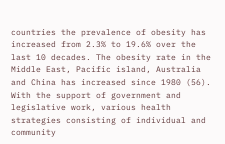countries the prevalence of obesity has increased from 2.3% to 19.6% over the last 10 decades. The obesity rate in the Middle East, Pacific island, Australia and China has increased since 1980 (56). With the support of government and legislative work, various health strategies consisting of individual and community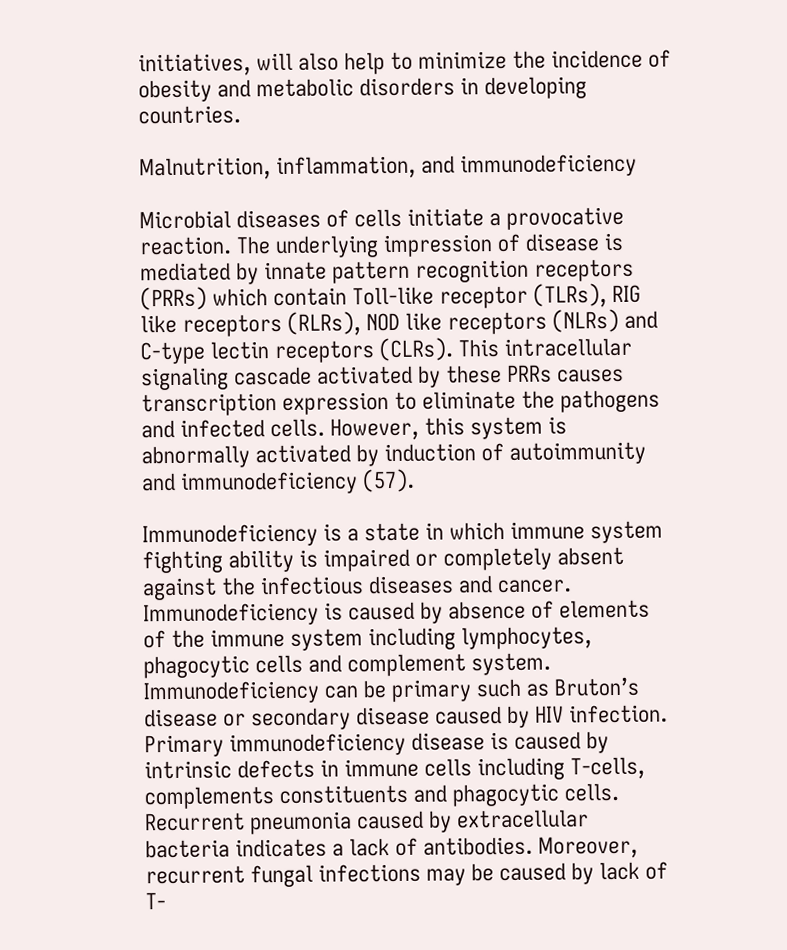initiatives, will also help to minimize the incidence of obesity and metabolic disorders in developing countries.

Malnutrition, inflammation, and immunodeficiency

Microbial diseases of cells initiate a provocative reaction. The underlying impression of disease is mediated by innate pattern recognition receptors (PRRs) which contain Toll-like receptor (TLRs), RIG like receptors (RLRs), NOD like receptors (NLRs) and C-type lectin receptors (CLRs). This intracellular signaling cascade activated by these PRRs causes transcription expression to eliminate the pathogens and infected cells. However, this system is abnormally activated by induction of autoimmunity and immunodeficiency (57).

Immunodeficiency is a state in which immune system fighting ability is impaired or completely absent against the infectious diseases and cancer. Immunodeficiency is caused by absence of elements of the immune system including lymphocytes, phagocytic cells and complement system. Immunodeficiency can be primary such as Bruton’s disease or secondary disease caused by HIV infection. Primary immunodeficiency disease is caused by intrinsic defects in immune cells including T-cells, complements constituents and phagocytic cells. Recurrent pneumonia caused by extracellular bacteria indicates a lack of antibodies. Moreover, recurrent fungal infections may be caused by lack of T-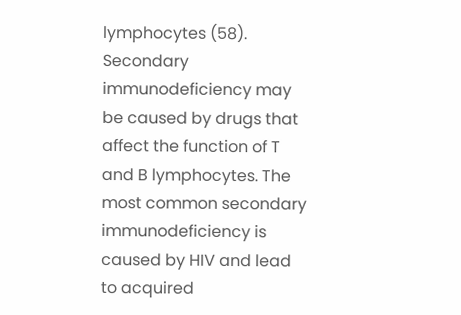lymphocytes (58). Secondary immunodeficiency may be caused by drugs that affect the function of T and B lymphocytes. The most common secondary immunodeficiency is caused by HIV and lead to acquired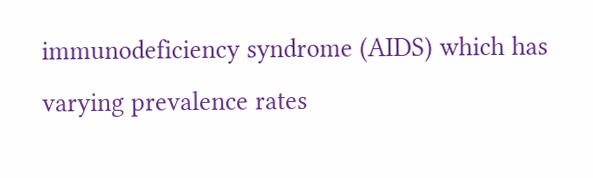immunodeficiency syndrome (AIDS) which has varying prevalence rates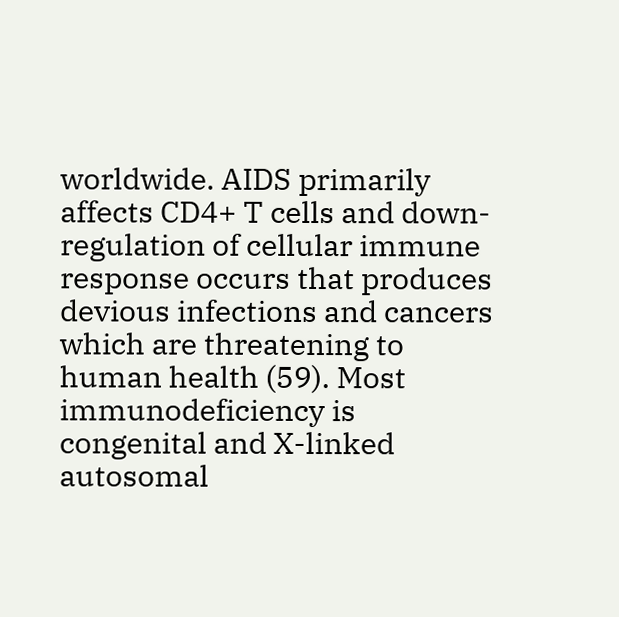worldwide. AIDS primarily affects CD4+ T cells and down-regulation of cellular immune response occurs that produces devious infections and cancers which are threatening to human health (59). Most immunodeficiency is congenital and X-linked autosomal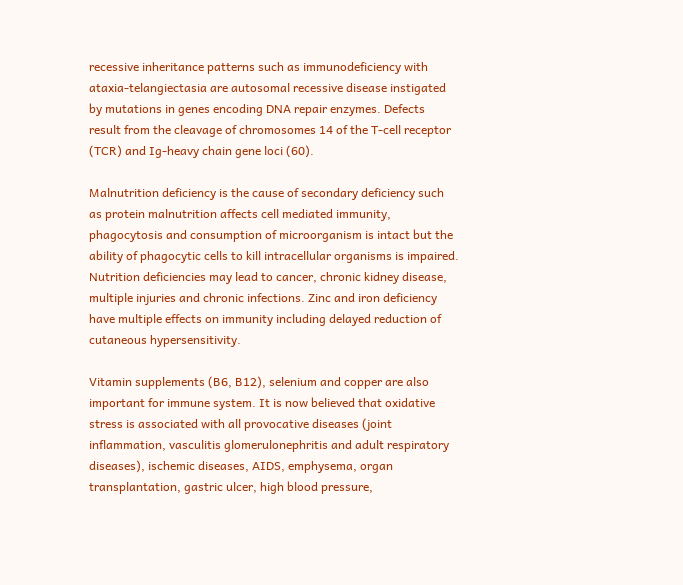recessive inheritance patterns such as immunodeficiency with ataxia-telangiectasia are autosomal recessive disease instigated by mutations in genes encoding DNA repair enzymes. Defects result from the cleavage of chromosomes 14 of the T-cell receptor (TCR) and Ig-heavy chain gene loci (60).

Malnutrition deficiency is the cause of secondary deficiency such as protein malnutrition affects cell mediated immunity, phagocytosis and consumption of microorganism is intact but the ability of phagocytic cells to kill intracellular organisms is impaired. Nutrition deficiencies may lead to cancer, chronic kidney disease, multiple injuries and chronic infections. Zinc and iron deficiency have multiple effects on immunity including delayed reduction of cutaneous hypersensitivity.

Vitamin supplements (B6, B12), selenium and copper are also important for immune system. It is now believed that oxidative stress is associated with all provocative diseases (joint inflammation, vasculitis glomerulonephritis and adult respiratory diseases), ischemic diseases, AIDS, emphysema, organ transplantation, gastric ulcer, high blood pressure,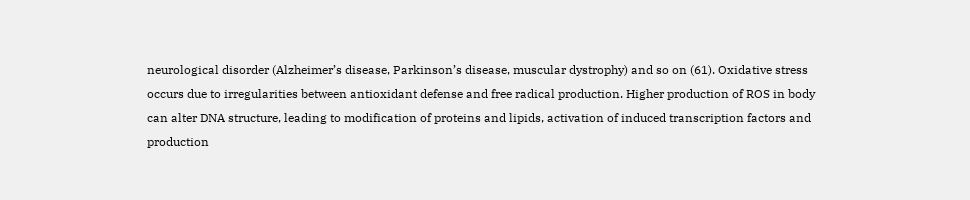neurological disorder (Alzheimer’s disease, Parkinson’s disease, muscular dystrophy) and so on (61). Oxidative stress occurs due to irregularities between antioxidant defense and free radical production. Higher production of ROS in body can alter DNA structure, leading to modification of proteins and lipids, activation of induced transcription factors and production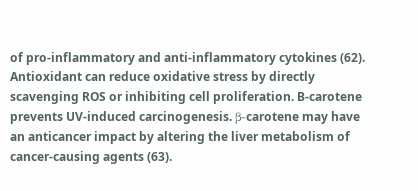of pro-inflammatory and anti-inflammatory cytokines (62). Antioxidant can reduce oxidative stress by directly scavenging ROS or inhibiting cell proliferation. B-carotene prevents UV-induced carcinogenesis. β-carotene may have an anticancer impact by altering the liver metabolism of cancer-causing agents (63).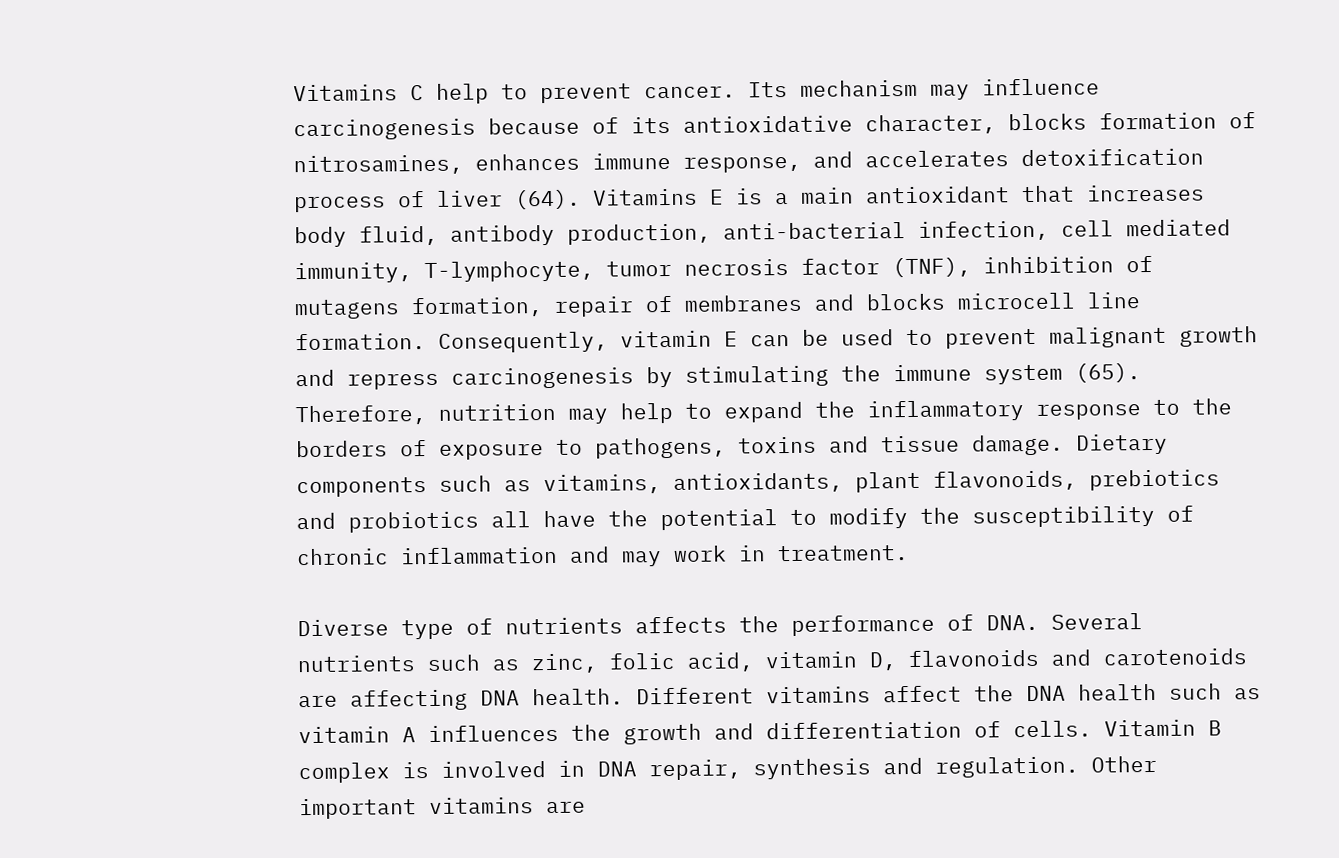Vitamins C help to prevent cancer. Its mechanism may influence carcinogenesis because of its antioxidative character, blocks formation of nitrosamines, enhances immune response, and accelerates detoxification process of liver (64). Vitamins E is a main antioxidant that increases body fluid, antibody production, anti-bacterial infection, cell mediated immunity, T-lymphocyte, tumor necrosis factor (TNF), inhibition of mutagens formation, repair of membranes and blocks microcell line formation. Consequently, vitamin E can be used to prevent malignant growth and repress carcinogenesis by stimulating the immune system (65). Therefore, nutrition may help to expand the inflammatory response to the borders of exposure to pathogens, toxins and tissue damage. Dietary components such as vitamins, antioxidants, plant flavonoids, prebiotics and probiotics all have the potential to modify the susceptibility of chronic inflammation and may work in treatment.

Diverse type of nutrients affects the performance of DNA. Several nutrients such as zinc, folic acid, vitamin D, flavonoids and carotenoids are affecting DNA health. Different vitamins affect the DNA health such as vitamin A influences the growth and differentiation of cells. Vitamin B complex is involved in DNA repair, synthesis and regulation. Other important vitamins are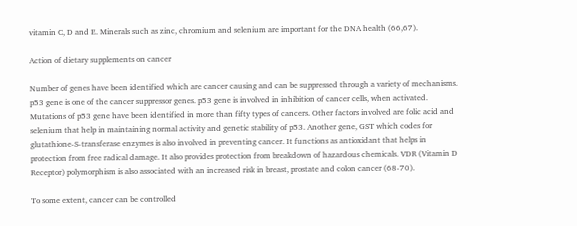vitamin C, D and E. Minerals such as zinc, chromium and selenium are important for the DNA health (66,67).

Action of dietary supplements on cancer

Number of genes have been identified which are cancer causing and can be suppressed through a variety of mechanisms. p53 gene is one of the cancer suppressor genes. p53 gene is involved in inhibition of cancer cells, when activated. Mutations of p53 gene have been identified in more than fifty types of cancers. Other factors involved are folic acid and selenium that help in maintaining normal activity and genetic stability of p53. Another gene, GST which codes for glutathione-S-transferase enzymes is also involved in preventing cancer. It functions as antioxidant that helps in protection from free radical damage. It also provides protection from breakdown of hazardous chemicals. VDR (Vitamin D Receptor) polymorphism is also associated with an increased risk in breast, prostate and colon cancer (68-70).

To some extent, cancer can be controlled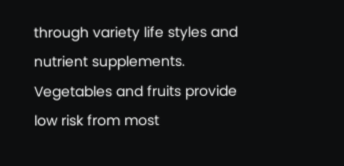through variety life styles and nutrient supplements. Vegetables and fruits provide low risk from most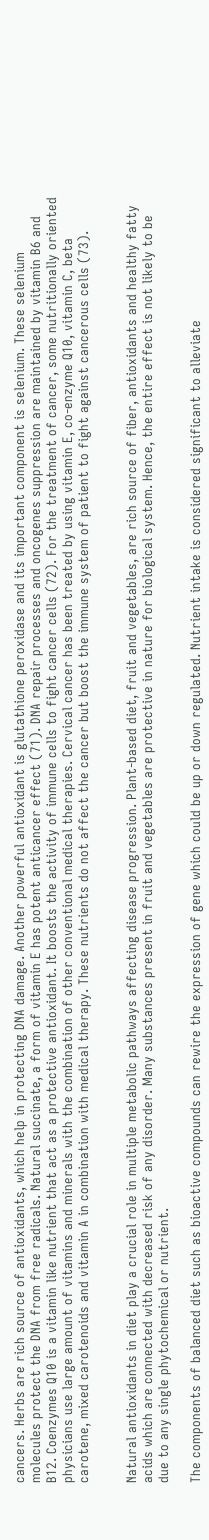cancers. Herbs are rich source of antioxidants, which help in protecting DNA damage. Another powerful antioxidant is glutathione peroxidase and its important component is selenium. These selenium molecules protect the DNA from free radicals. Natural succinate, a form of vitamin E has potent anticancer effect (71). DNA repair processes and oncogenes suppression are maintained by vitamin B6 and B12. Coenzymes Q10 is a vitamin like nutrient that act as a protective antioxidant. It boosts the activity of immune cells to fight cancer cells (72). For the treatment of cancer, some nutritionally oriented physicians use large amount of vitamins and minerals with the combination of other conventional medical therapies. Cervical cancer has been treated by using vitamin E, co-enzyme Q10, vitamin C, beta carotene, mixed carotenoids and vitamin A in combination with medical therapy. These nutrients do not affect the cancer but boost the immune system of patient to fight against cancerous cells (73).


Natural antioxidants in diet play a crucial role in multiple metabolic pathways affecting disease progression. Plant-based diet, fruit and vegetables, are rich source of fiber, antioxidants and healthy fatty acids which are connected with decreased risk of any disorder. Many substances present in fruit and vegetables are protective in nature for biological system. Hence, the entire effect is not likely to be due to any single phytochemical or nutrient.

The components of balanced diet such as bioactive compounds can rewire the expression of gene which could be up or down regulated. Nutrient intake is considered significant to alleviate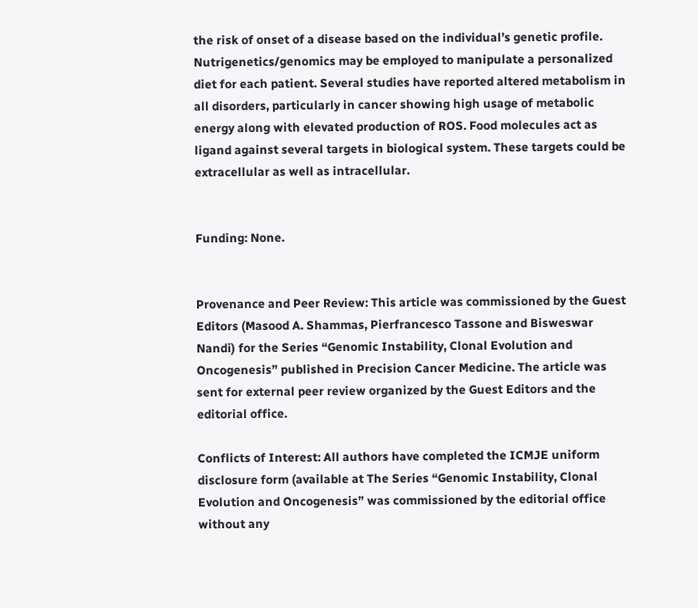the risk of onset of a disease based on the individual’s genetic profile. Nutrigenetics/genomics may be employed to manipulate a personalized diet for each patient. Several studies have reported altered metabolism in all disorders, particularly in cancer showing high usage of metabolic energy along with elevated production of ROS. Food molecules act as ligand against several targets in biological system. These targets could be extracellular as well as intracellular.


Funding: None.


Provenance and Peer Review: This article was commissioned by the Guest Editors (Masood A. Shammas, Pierfrancesco Tassone and Bisweswar Nandi) for the Series “Genomic Instability, Clonal Evolution and Oncogenesis” published in Precision Cancer Medicine. The article was sent for external peer review organized by the Guest Editors and the editorial office.

Conflicts of Interest: All authors have completed the ICMJE uniform disclosure form (available at The Series “Genomic Instability, Clonal Evolution and Oncogenesis” was commissioned by the editorial office without any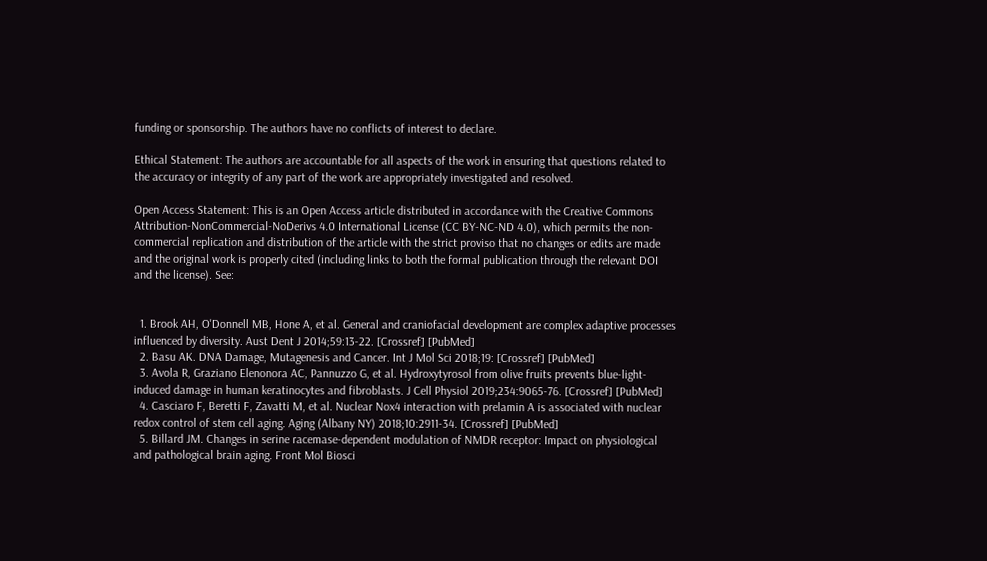funding or sponsorship. The authors have no conflicts of interest to declare.

Ethical Statement: The authors are accountable for all aspects of the work in ensuring that questions related to the accuracy or integrity of any part of the work are appropriately investigated and resolved.

Open Access Statement: This is an Open Access article distributed in accordance with the Creative Commons Attribution-NonCommercial-NoDerivs 4.0 International License (CC BY-NC-ND 4.0), which permits the non-commercial replication and distribution of the article with the strict proviso that no changes or edits are made and the original work is properly cited (including links to both the formal publication through the relevant DOI and the license). See:


  1. Brook AH, O'Donnell MB, Hone A, et al. General and craniofacial development are complex adaptive processes influenced by diversity. Aust Dent J 2014;59:13-22. [Crossref] [PubMed]
  2. Basu AK. DNA Damage, Mutagenesis and Cancer. Int J Mol Sci 2018;19: [Crossref] [PubMed]
  3. Avola R, Graziano Elenonora AC, Pannuzzo G, et al. Hydroxytyrosol from olive fruits prevents blue-light-induced damage in human keratinocytes and fibroblasts. J Cell Physiol 2019;234:9065-76. [Crossref] [PubMed]
  4. Casciaro F, Beretti F, Zavatti M, et al. Nuclear Nox4 interaction with prelamin A is associated with nuclear redox control of stem cell aging. Aging (Albany NY) 2018;10:2911-34. [Crossref] [PubMed]
  5. Billard JM. Changes in serine racemase-dependent modulation of NMDR receptor: Impact on physiological and pathological brain aging. Front Mol Biosci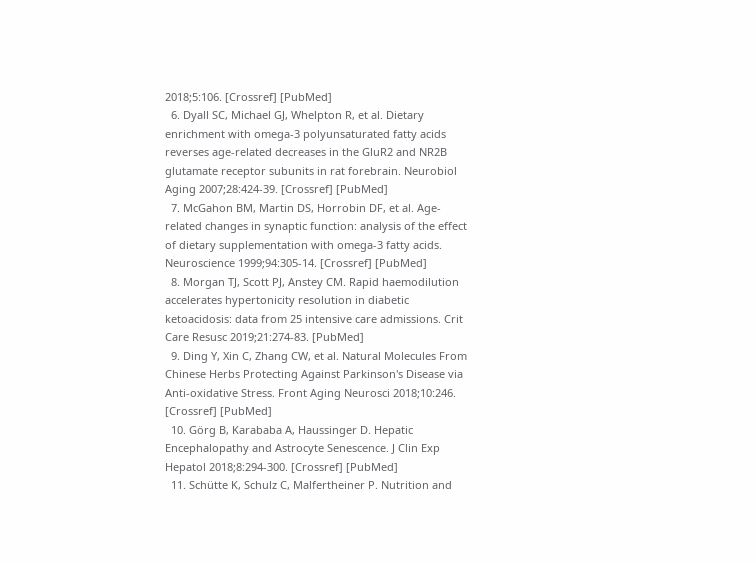2018;5:106. [Crossref] [PubMed]
  6. Dyall SC, Michael GJ, Whelpton R, et al. Dietary enrichment with omega-3 polyunsaturated fatty acids reverses age-related decreases in the GluR2 and NR2B glutamate receptor subunits in rat forebrain. Neurobiol Aging 2007;28:424-39. [Crossref] [PubMed]
  7. McGahon BM, Martin DS, Horrobin DF, et al. Age-related changes in synaptic function: analysis of the effect of dietary supplementation with omega-3 fatty acids. Neuroscience 1999;94:305-14. [Crossref] [PubMed]
  8. Morgan TJ, Scott PJ, Anstey CM. Rapid haemodilution accelerates hypertonicity resolution in diabetic ketoacidosis: data from 25 intensive care admissions. Crit Care Resusc 2019;21:274-83. [PubMed]
  9. Ding Y, Xin C, Zhang CW, et al. Natural Molecules From Chinese Herbs Protecting Against Parkinson's Disease via Anti-oxidative Stress. Front Aging Neurosci 2018;10:246. [Crossref] [PubMed]
  10. Görg B, Karababa A, Haussinger D. Hepatic Encephalopathy and Astrocyte Senescence. J Clin Exp Hepatol 2018;8:294-300. [Crossref] [PubMed]
  11. Schütte K, Schulz C, Malfertheiner P. Nutrition and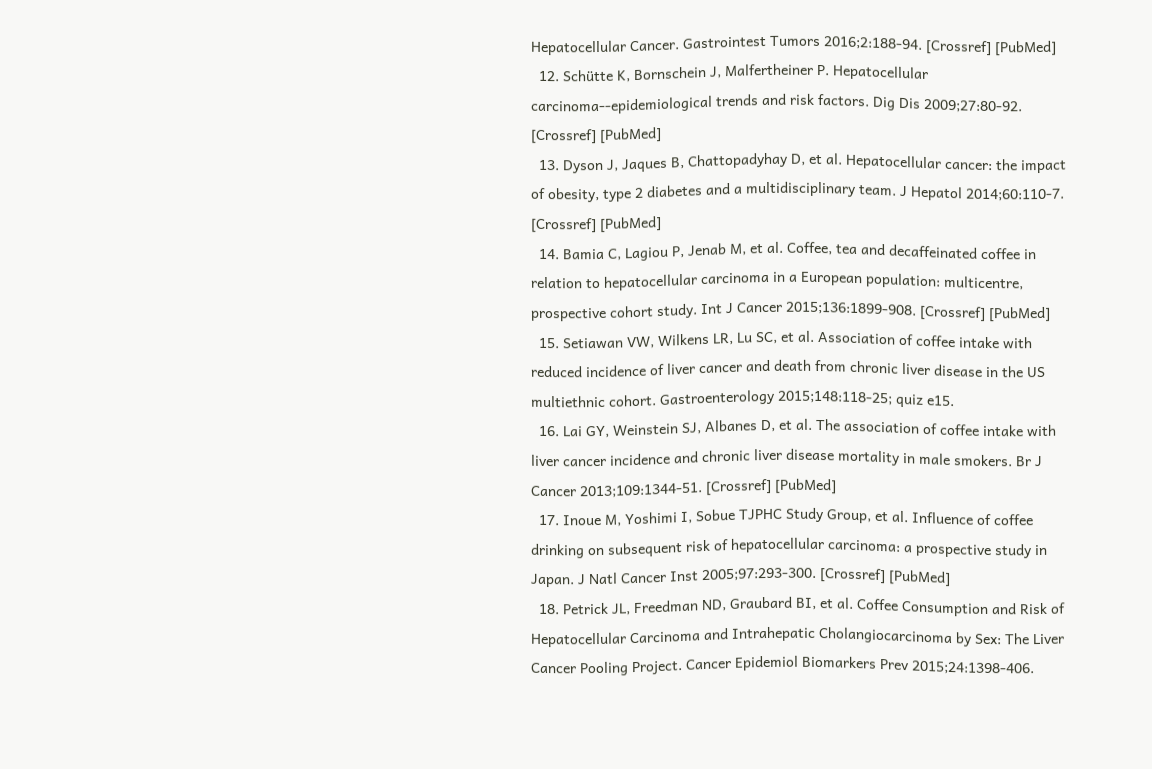Hepatocellular Cancer. Gastrointest Tumors 2016;2:188-94. [Crossref] [PubMed]
  12. Schütte K, Bornschein J, Malfertheiner P. Hepatocellular carcinoma--epidemiological trends and risk factors. Dig Dis 2009;27:80-92. [Crossref] [PubMed]
  13. Dyson J, Jaques B, Chattopadyhay D, et al. Hepatocellular cancer: the impact of obesity, type 2 diabetes and a multidisciplinary team. J Hepatol 2014;60:110-7. [Crossref] [PubMed]
  14. Bamia C, Lagiou P, Jenab M, et al. Coffee, tea and decaffeinated coffee in relation to hepatocellular carcinoma in a European population: multicentre, prospective cohort study. Int J Cancer 2015;136:1899-908. [Crossref] [PubMed]
  15. Setiawan VW, Wilkens LR, Lu SC, et al. Association of coffee intake with reduced incidence of liver cancer and death from chronic liver disease in the US multiethnic cohort. Gastroenterology 2015;148:118-25; quiz e15.
  16. Lai GY, Weinstein SJ, Albanes D, et al. The association of coffee intake with liver cancer incidence and chronic liver disease mortality in male smokers. Br J Cancer 2013;109:1344-51. [Crossref] [PubMed]
  17. Inoue M, Yoshimi I, Sobue TJPHC Study Group, et al. Influence of coffee drinking on subsequent risk of hepatocellular carcinoma: a prospective study in Japan. J Natl Cancer Inst 2005;97:293-300. [Crossref] [PubMed]
  18. Petrick JL, Freedman ND, Graubard BI, et al. Coffee Consumption and Risk of Hepatocellular Carcinoma and Intrahepatic Cholangiocarcinoma by Sex: The Liver Cancer Pooling Project. Cancer Epidemiol Biomarkers Prev 2015;24:1398-406.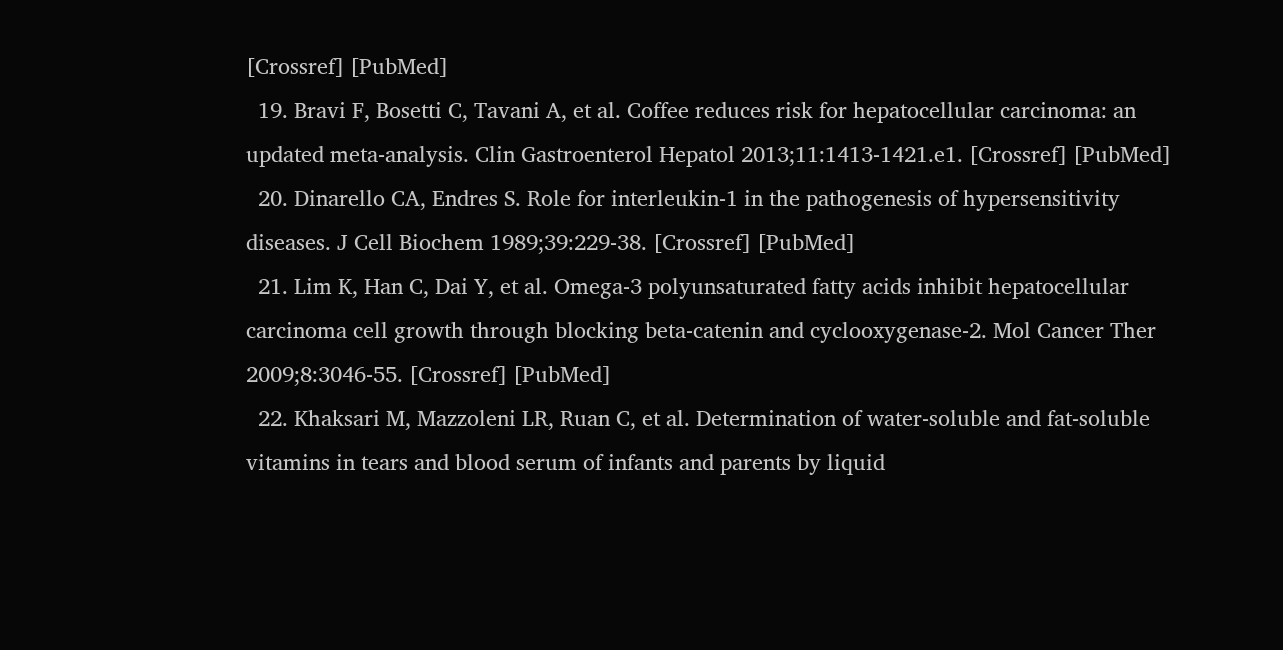[Crossref] [PubMed]
  19. Bravi F, Bosetti C, Tavani A, et al. Coffee reduces risk for hepatocellular carcinoma: an updated meta-analysis. Clin Gastroenterol Hepatol 2013;11:1413-1421.e1. [Crossref] [PubMed]
  20. Dinarello CA, Endres S. Role for interleukin-1 in the pathogenesis of hypersensitivity diseases. J Cell Biochem 1989;39:229-38. [Crossref] [PubMed]
  21. Lim K, Han C, Dai Y, et al. Omega-3 polyunsaturated fatty acids inhibit hepatocellular carcinoma cell growth through blocking beta-catenin and cyclooxygenase-2. Mol Cancer Ther 2009;8:3046-55. [Crossref] [PubMed]
  22. Khaksari M, Mazzoleni LR, Ruan C, et al. Determination of water-soluble and fat-soluble vitamins in tears and blood serum of infants and parents by liquid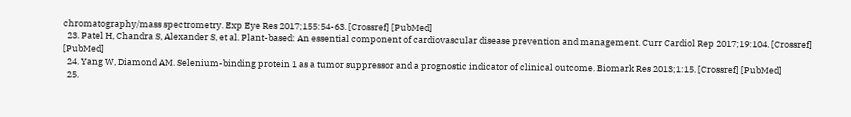chromatography/mass spectrometry. Exp Eye Res 2017;155:54-63. [Crossref] [PubMed]
  23. Patel H, Chandra S, Alexander S, et al. Plant-based: An essential component of cardiovascular disease prevention and management. Curr Cardiol Rep 2017;19:104. [Crossref] [PubMed]
  24. Yang W, Diamond AM. Selenium-binding protein 1 as a tumor suppressor and a prognostic indicator of clinical outcome. Biomark Res 2013;1:15. [Crossref] [PubMed]
  25.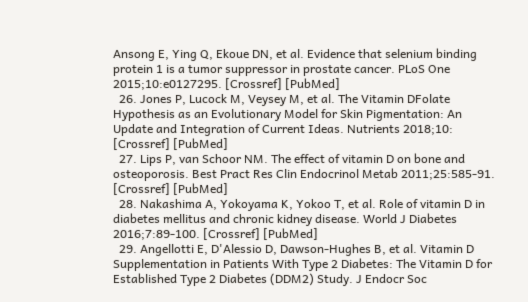Ansong E, Ying Q, Ekoue DN, et al. Evidence that selenium binding protein 1 is a tumor suppressor in prostate cancer. PLoS One 2015;10:e0127295. [Crossref] [PubMed]
  26. Jones P, Lucock M, Veysey M, et al. The Vitamin DFolate Hypothesis as an Evolutionary Model for Skin Pigmentation: An Update and Integration of Current Ideas. Nutrients 2018;10: [Crossref] [PubMed]
  27. Lips P, van Schoor NM. The effect of vitamin D on bone and osteoporosis. Best Pract Res Clin Endocrinol Metab 2011;25:585-91. [Crossref] [PubMed]
  28. Nakashima A, Yokoyama K, Yokoo T, et al. Role of vitamin D in diabetes mellitus and chronic kidney disease. World J Diabetes 2016;7:89-100. [Crossref] [PubMed]
  29. Angellotti E, D'Alessio D, Dawson-Hughes B, et al. Vitamin D Supplementation in Patients With Type 2 Diabetes: The Vitamin D for Established Type 2 Diabetes (DDM2) Study. J Endocr Soc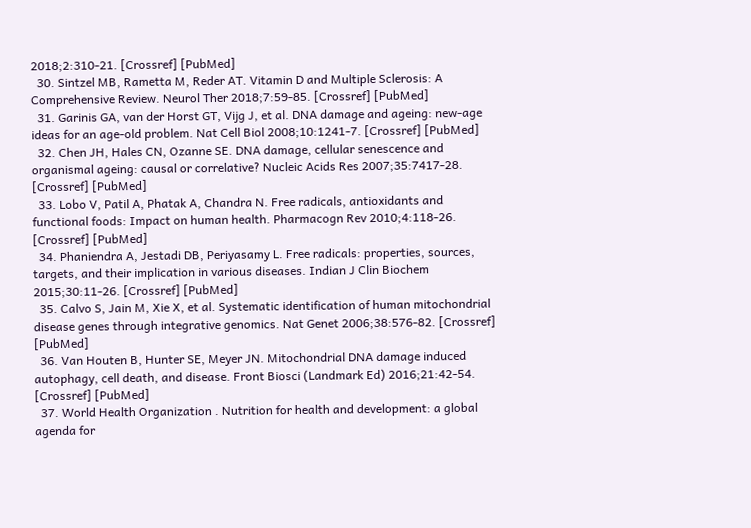2018;2:310-21. [Crossref] [PubMed]
  30. Sintzel MB, Rametta M, Reder AT. Vitamin D and Multiple Sclerosis: A Comprehensive Review. Neurol Ther 2018;7:59-85. [Crossref] [PubMed]
  31. Garinis GA, van der Horst GT, Vijg J, et al. DNA damage and ageing: new-age ideas for an age-old problem. Nat Cell Biol 2008;10:1241-7. [Crossref] [PubMed]
  32. Chen JH, Hales CN, Ozanne SE. DNA damage, cellular senescence and organismal ageing: causal or correlative? Nucleic Acids Res 2007;35:7417-28. [Crossref] [PubMed]
  33. Lobo V, Patil A, Phatak A, Chandra N. Free radicals, antioxidants and functional foods: Impact on human health. Pharmacogn Rev 2010;4:118-26. [Crossref] [PubMed]
  34. Phaniendra A, Jestadi DB, Periyasamy L. Free radicals: properties, sources, targets, and their implication in various diseases. Indian J Clin Biochem 2015;30:11-26. [Crossref] [PubMed]
  35. Calvo S, Jain M, Xie X, et al. Systematic identification of human mitochondrial disease genes through integrative genomics. Nat Genet 2006;38:576-82. [Crossref] [PubMed]
  36. Van Houten B, Hunter SE, Meyer JN. Mitochondrial DNA damage induced autophagy, cell death, and disease. Front Biosci (Landmark Ed) 2016;21:42-54. [Crossref] [PubMed]
  37. World Health Organization . Nutrition for health and development: a global agenda for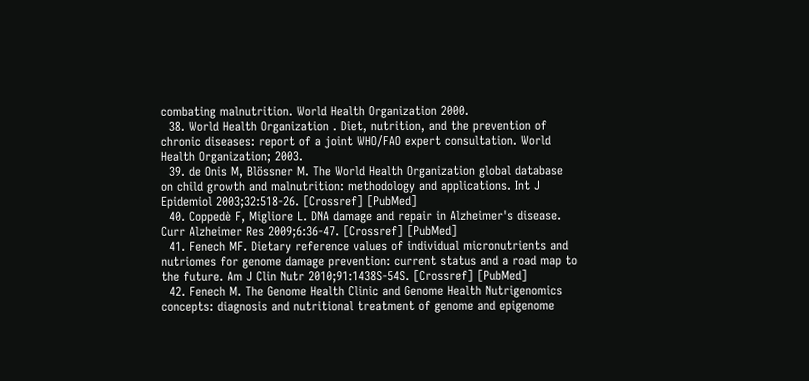combating malnutrition. World Health Organization 2000.
  38. World Health Organization . Diet, nutrition, and the prevention of chronic diseases: report of a joint WHO/FAO expert consultation. World Health Organization; 2003.
  39. de Onis M, Blössner M. The World Health Organization global database on child growth and malnutrition: methodology and applications. Int J Epidemiol 2003;32:518-26. [Crossref] [PubMed]
  40. Coppedè F, Migliore L. DNA damage and repair in Alzheimer's disease. Curr Alzheimer Res 2009;6:36-47. [Crossref] [PubMed]
  41. Fenech MF. Dietary reference values of individual micronutrients and nutriomes for genome damage prevention: current status and a road map to the future. Am J Clin Nutr 2010;91:1438S-54S. [Crossref] [PubMed]
  42. Fenech M. The Genome Health Clinic and Genome Health Nutrigenomics concepts: diagnosis and nutritional treatment of genome and epigenome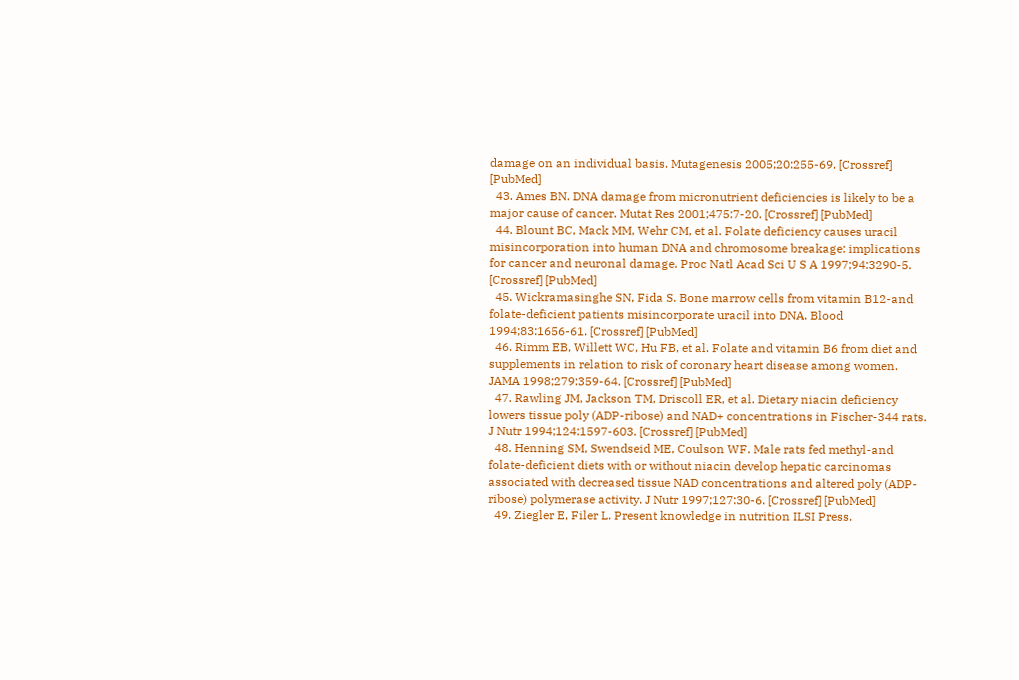damage on an individual basis. Mutagenesis 2005;20:255-69. [Crossref] [PubMed]
  43. Ames BN. DNA damage from micronutrient deficiencies is likely to be a major cause of cancer. Mutat Res 2001;475:7-20. [Crossref] [PubMed]
  44. Blount BC, Mack MM, Wehr CM, et al. Folate deficiency causes uracil misincorporation into human DNA and chromosome breakage: implications for cancer and neuronal damage. Proc Natl Acad Sci U S A 1997;94:3290-5. [Crossref] [PubMed]
  45. Wickramasinghe SN, Fida S. Bone marrow cells from vitamin B12-and folate-deficient patients misincorporate uracil into DNA. Blood 1994;83:1656-61. [Crossref] [PubMed]
  46. Rimm EB, Willett WC, Hu FB, et al. Folate and vitamin B6 from diet and supplements in relation to risk of coronary heart disease among women. JAMA 1998;279:359-64. [Crossref] [PubMed]
  47. Rawling JM, Jackson TM, Driscoll ER, et al. Dietary niacin deficiency lowers tissue poly (ADP-ribose) and NAD+ concentrations in Fischer-344 rats. J Nutr 1994;124:1597-603. [Crossref] [PubMed]
  48. Henning SM, Swendseid ME, Coulson WF. Male rats fed methyl-and folate-deficient diets with or without niacin develop hepatic carcinomas associated with decreased tissue NAD concentrations and altered poly (ADP-ribose) polymerase activity. J Nutr 1997;127:30-6. [Crossref] [PubMed]
  49. Ziegler E, Filer L. Present knowledge in nutrition ILSI Press.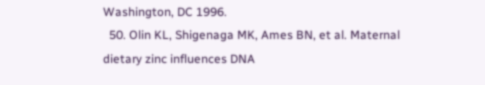Washington, DC 1996.
  50. Olin KL, Shigenaga MK, Ames BN, et al. Maternal dietary zinc influences DNA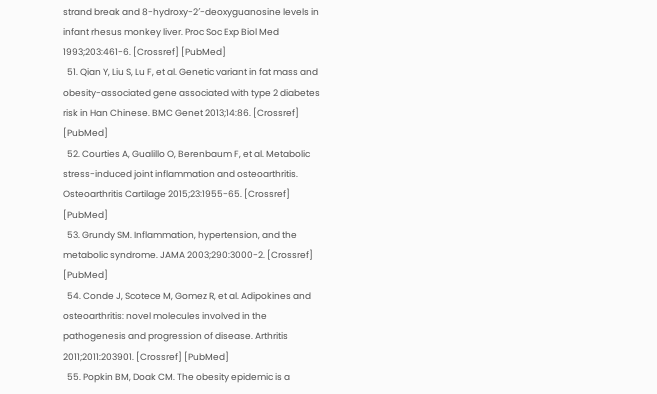strand break and 8-hydroxy-2′-deoxyguanosine levels in infant rhesus monkey liver. Proc Soc Exp Biol Med 1993;203:461-6. [Crossref] [PubMed]
  51. Qian Y, Liu S, Lu F, et al. Genetic variant in fat mass and obesity-associated gene associated with type 2 diabetes risk in Han Chinese. BMC Genet 2013;14:86. [Crossref] [PubMed]
  52. Courties A, Gualillo O, Berenbaum F, et al. Metabolic stress-induced joint inflammation and osteoarthritis. Osteoarthritis Cartilage 2015;23:1955-65. [Crossref] [PubMed]
  53. Grundy SM. Inflammation, hypertension, and the metabolic syndrome. JAMA 2003;290:3000-2. [Crossref] [PubMed]
  54. Conde J, Scotece M, Gomez R, et al. Adipokines and osteoarthritis: novel molecules involved in the pathogenesis and progression of disease. Arthritis 2011;2011:203901. [Crossref] [PubMed]
  55. Popkin BM, Doak CM. The obesity epidemic is a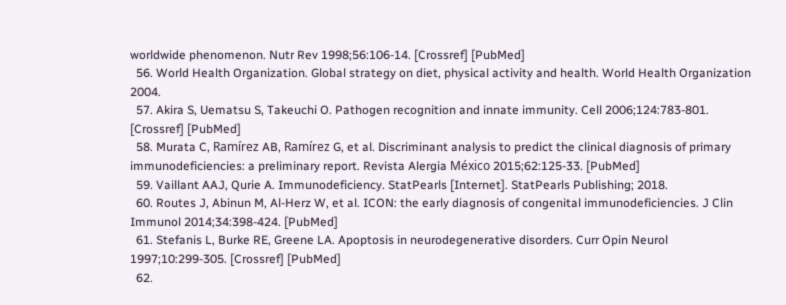worldwide phenomenon. Nutr Rev 1998;56:106-14. [Crossref] [PubMed]
  56. World Health Organization. Global strategy on diet, physical activity and health. World Health Organization 2004.
  57. Akira S, Uematsu S, Takeuchi O. Pathogen recognition and innate immunity. Cell 2006;124:783-801. [Crossref] [PubMed]
  58. Murata C, Ramírez AB, Ramírez G, et al. Discriminant analysis to predict the clinical diagnosis of primary immunodeficiencies: a preliminary report. Revista Alergia México 2015;62:125-33. [PubMed]
  59. Vaillant AAJ, Qurie A. Immunodeficiency. StatPearls [Internet]. StatPearls Publishing; 2018.
  60. Routes J, Abinun M, Al-Herz W, et al. ICON: the early diagnosis of congenital immunodeficiencies. J Clin Immunol 2014;34:398-424. [PubMed]
  61. Stefanis L, Burke RE, Greene LA. Apoptosis in neurodegenerative disorders. Curr Opin Neurol 1997;10:299-305. [Crossref] [PubMed]
  62.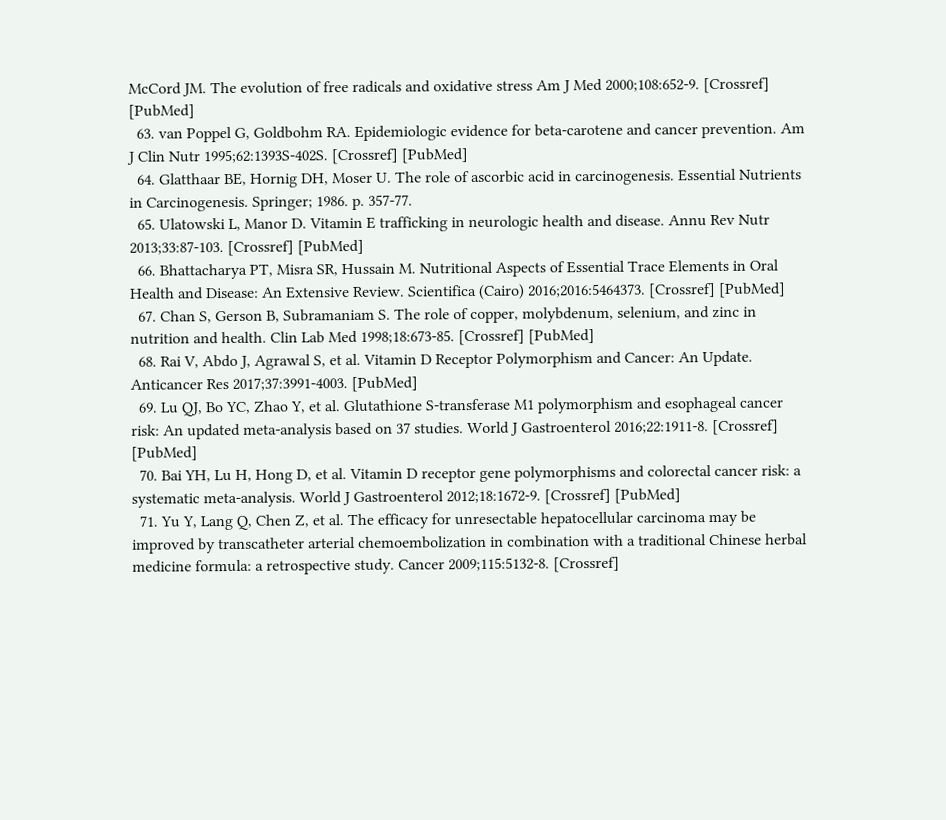McCord JM. The evolution of free radicals and oxidative stress Am J Med 2000;108:652-9. [Crossref] [PubMed]
  63. van Poppel G, Goldbohm RA. Epidemiologic evidence for beta-carotene and cancer prevention. Am J Clin Nutr 1995;62:1393S-402S. [Crossref] [PubMed]
  64. Glatthaar BE, Hornig DH, Moser U. The role of ascorbic acid in carcinogenesis. Essential Nutrients in Carcinogenesis. Springer; 1986. p. 357-77.
  65. Ulatowski L, Manor D. Vitamin E trafficking in neurologic health and disease. Annu Rev Nutr 2013;33:87-103. [Crossref] [PubMed]
  66. Bhattacharya PT, Misra SR, Hussain M. Nutritional Aspects of Essential Trace Elements in Oral Health and Disease: An Extensive Review. Scientifica (Cairo) 2016;2016:5464373. [Crossref] [PubMed]
  67. Chan S, Gerson B, Subramaniam S. The role of copper, molybdenum, selenium, and zinc in nutrition and health. Clin Lab Med 1998;18:673-85. [Crossref] [PubMed]
  68. Rai V, Abdo J, Agrawal S, et al. Vitamin D Receptor Polymorphism and Cancer: An Update. Anticancer Res 2017;37:3991-4003. [PubMed]
  69. Lu QJ, Bo YC, Zhao Y, et al. Glutathione S-transferase M1 polymorphism and esophageal cancer risk: An updated meta-analysis based on 37 studies. World J Gastroenterol 2016;22:1911-8. [Crossref] [PubMed]
  70. Bai YH, Lu H, Hong D, et al. Vitamin D receptor gene polymorphisms and colorectal cancer risk: a systematic meta-analysis. World J Gastroenterol 2012;18:1672-9. [Crossref] [PubMed]
  71. Yu Y, Lang Q, Chen Z, et al. The efficacy for unresectable hepatocellular carcinoma may be improved by transcatheter arterial chemoembolization in combination with a traditional Chinese herbal medicine formula: a retrospective study. Cancer 2009;115:5132-8. [Crossref]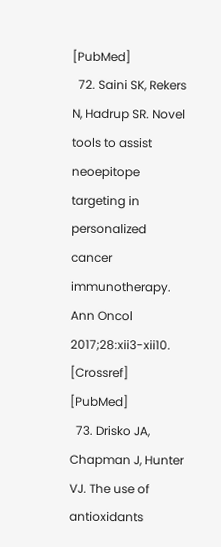[PubMed]
  72. Saini SK, Rekers N, Hadrup SR. Novel tools to assist neoepitope targeting in personalized cancer immunotherapy. Ann Oncol 2017;28:xii3-xii10. [Crossref] [PubMed]
  73. Drisko JA, Chapman J, Hunter VJ. The use of antioxidants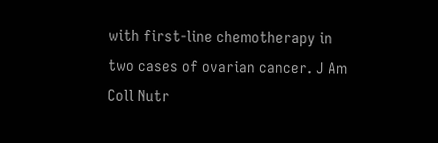with first-line chemotherapy in two cases of ovarian cancer. J Am Coll Nutr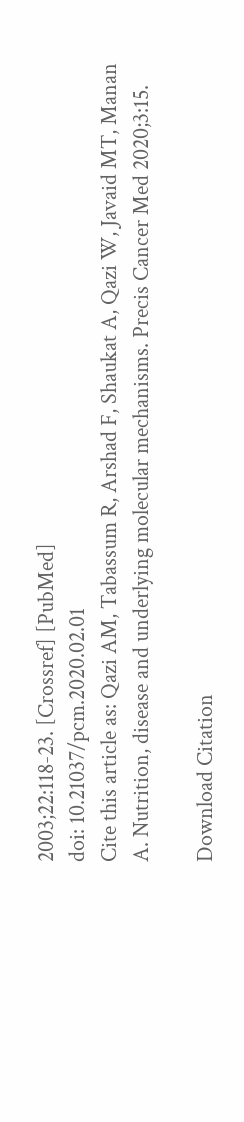2003;22:118-23. [Crossref] [PubMed]
doi: 10.21037/pcm.2020.02.01
Cite this article as: Qazi AM, Tabassum R, Arshad F, Shaukat A, Qazi W, Javaid MT, Manan A. Nutrition, disease and underlying molecular mechanisms. Precis Cancer Med 2020;3:15.

Download Citation